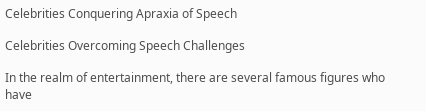Celebrities Conquering Apraxia of Speech

Celebrities Overcoming Speech Challenges

In the realm of entertainment, there are several famous figures who have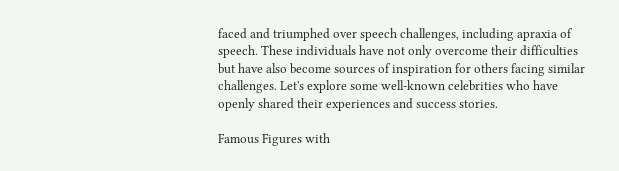faced and triumphed over speech challenges, including apraxia of speech. These individuals have not only overcome their difficulties but have also become sources of inspiration for others facing similar challenges. Let's explore some well-known celebrities who have openly shared their experiences and success stories.

Famous Figures with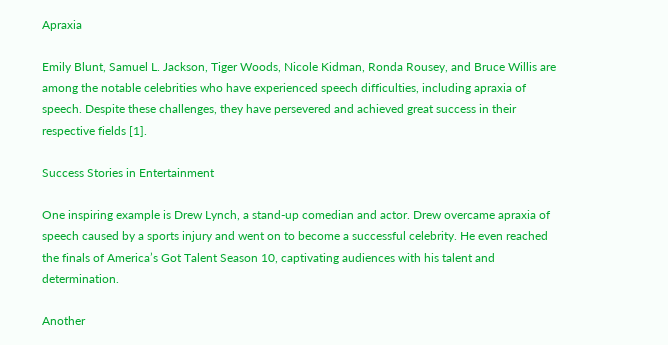Apraxia

Emily Blunt, Samuel L. Jackson, Tiger Woods, Nicole Kidman, Ronda Rousey, and Bruce Willis are among the notable celebrities who have experienced speech difficulties, including apraxia of speech. Despite these challenges, they have persevered and achieved great success in their respective fields [1].

Success Stories in Entertainment

One inspiring example is Drew Lynch, a stand-up comedian and actor. Drew overcame apraxia of speech caused by a sports injury and went on to become a successful celebrity. He even reached the finals of America’s Got Talent Season 10, captivating audiences with his talent and determination.

Another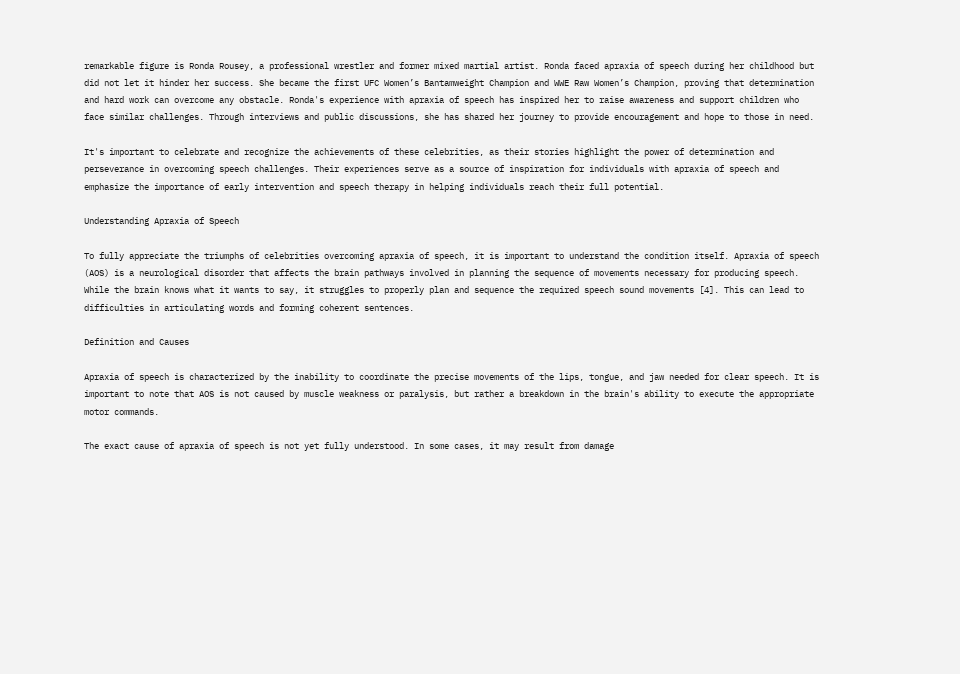remarkable figure is Ronda Rousey, a professional wrestler and former mixed martial artist. Ronda faced apraxia of speech during her childhood but did not let it hinder her success. She became the first UFC Women’s Bantamweight Champion and WWE Raw Women’s Champion, proving that determination and hard work can overcome any obstacle. Ronda's experience with apraxia of speech has inspired her to raise awareness and support children who face similar challenges. Through interviews and public discussions, she has shared her journey to provide encouragement and hope to those in need.

It's important to celebrate and recognize the achievements of these celebrities, as their stories highlight the power of determination and perseverance in overcoming speech challenges. Their experiences serve as a source of inspiration for individuals with apraxia of speech and emphasize the importance of early intervention and speech therapy in helping individuals reach their full potential.

Understanding Apraxia of Speech

To fully appreciate the triumphs of celebrities overcoming apraxia of speech, it is important to understand the condition itself. Apraxia of speech (AOS) is a neurological disorder that affects the brain pathways involved in planning the sequence of movements necessary for producing speech. While the brain knows what it wants to say, it struggles to properly plan and sequence the required speech sound movements [4]. This can lead to difficulties in articulating words and forming coherent sentences.

Definition and Causes

Apraxia of speech is characterized by the inability to coordinate the precise movements of the lips, tongue, and jaw needed for clear speech. It is important to note that AOS is not caused by muscle weakness or paralysis, but rather a breakdown in the brain's ability to execute the appropriate motor commands.

The exact cause of apraxia of speech is not yet fully understood. In some cases, it may result from damage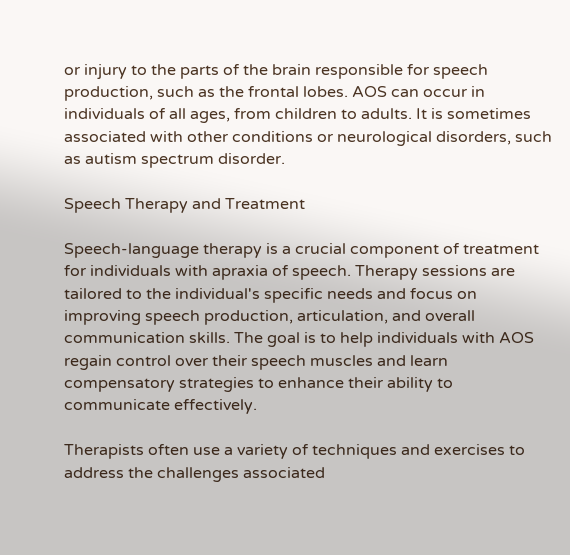or injury to the parts of the brain responsible for speech production, such as the frontal lobes. AOS can occur in individuals of all ages, from children to adults. It is sometimes associated with other conditions or neurological disorders, such as autism spectrum disorder.

Speech Therapy and Treatment

Speech-language therapy is a crucial component of treatment for individuals with apraxia of speech. Therapy sessions are tailored to the individual's specific needs and focus on improving speech production, articulation, and overall communication skills. The goal is to help individuals with AOS regain control over their speech muscles and learn compensatory strategies to enhance their ability to communicate effectively.

Therapists often use a variety of techniques and exercises to address the challenges associated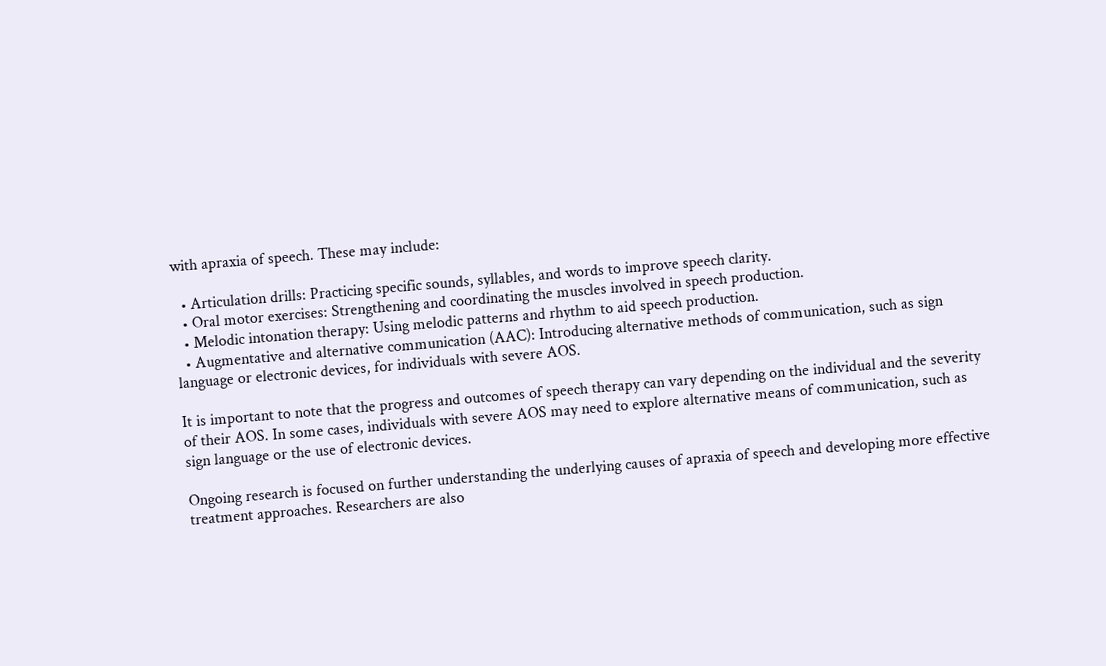with apraxia of speech. These may include:

  • Articulation drills: Practicing specific sounds, syllables, and words to improve speech clarity.
  • Oral motor exercises: Strengthening and coordinating the muscles involved in speech production.
  • Melodic intonation therapy: Using melodic patterns and rhythm to aid speech production.
  • Augmentative and alternative communication (AAC): Introducing alternative methods of communication, such as sign language or electronic devices, for individuals with severe AOS.

It is important to note that the progress and outcomes of speech therapy can vary depending on the individual and the severity of their AOS. In some cases, individuals with severe AOS may need to explore alternative means of communication, such as sign language or the use of electronic devices.

Ongoing research is focused on further understanding the underlying causes of apraxia of speech and developing more effective treatment approaches. Researchers are also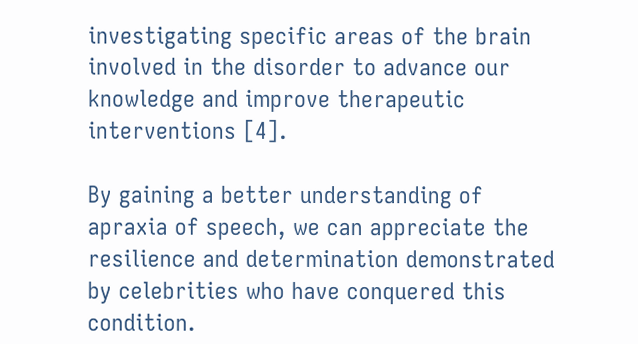investigating specific areas of the brain involved in the disorder to advance our knowledge and improve therapeutic interventions [4].

By gaining a better understanding of apraxia of speech, we can appreciate the resilience and determination demonstrated by celebrities who have conquered this condition.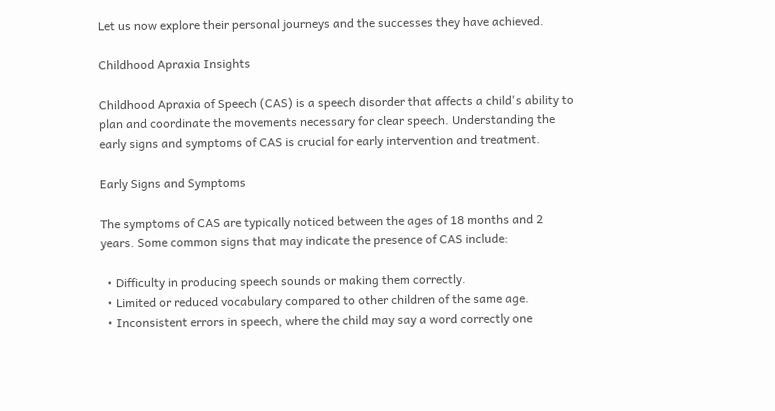Let us now explore their personal journeys and the successes they have achieved.

Childhood Apraxia Insights

Childhood Apraxia of Speech (CAS) is a speech disorder that affects a child's ability to plan and coordinate the movements necessary for clear speech. Understanding the early signs and symptoms of CAS is crucial for early intervention and treatment.

Early Signs and Symptoms

The symptoms of CAS are typically noticed between the ages of 18 months and 2 years. Some common signs that may indicate the presence of CAS include:

  • Difficulty in producing speech sounds or making them correctly.
  • Limited or reduced vocabulary compared to other children of the same age.
  • Inconsistent errors in speech, where the child may say a word correctly one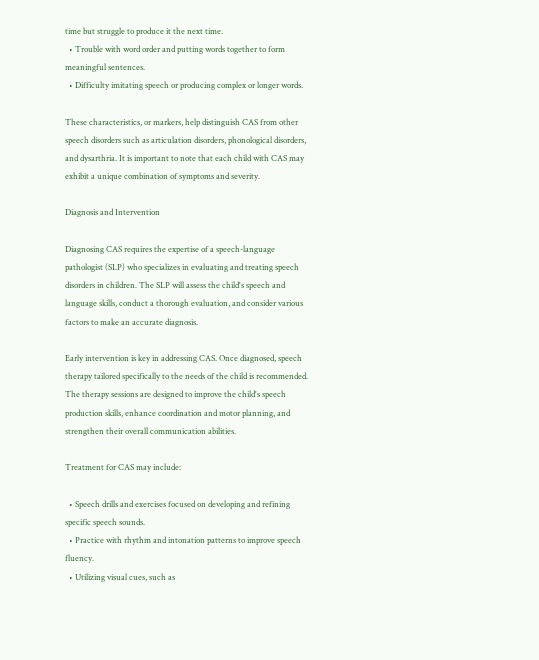time but struggle to produce it the next time.
  • Trouble with word order and putting words together to form meaningful sentences.
  • Difficulty imitating speech or producing complex or longer words.

These characteristics, or markers, help distinguish CAS from other speech disorders such as articulation disorders, phonological disorders, and dysarthria. It is important to note that each child with CAS may exhibit a unique combination of symptoms and severity.

Diagnosis and Intervention

Diagnosing CAS requires the expertise of a speech-language pathologist (SLP) who specializes in evaluating and treating speech disorders in children. The SLP will assess the child's speech and language skills, conduct a thorough evaluation, and consider various factors to make an accurate diagnosis.

Early intervention is key in addressing CAS. Once diagnosed, speech therapy tailored specifically to the needs of the child is recommended. The therapy sessions are designed to improve the child's speech production skills, enhance coordination and motor planning, and strengthen their overall communication abilities.

Treatment for CAS may include:

  • Speech drills and exercises focused on developing and refining specific speech sounds.
  • Practice with rhythm and intonation patterns to improve speech fluency.
  • Utilizing visual cues, such as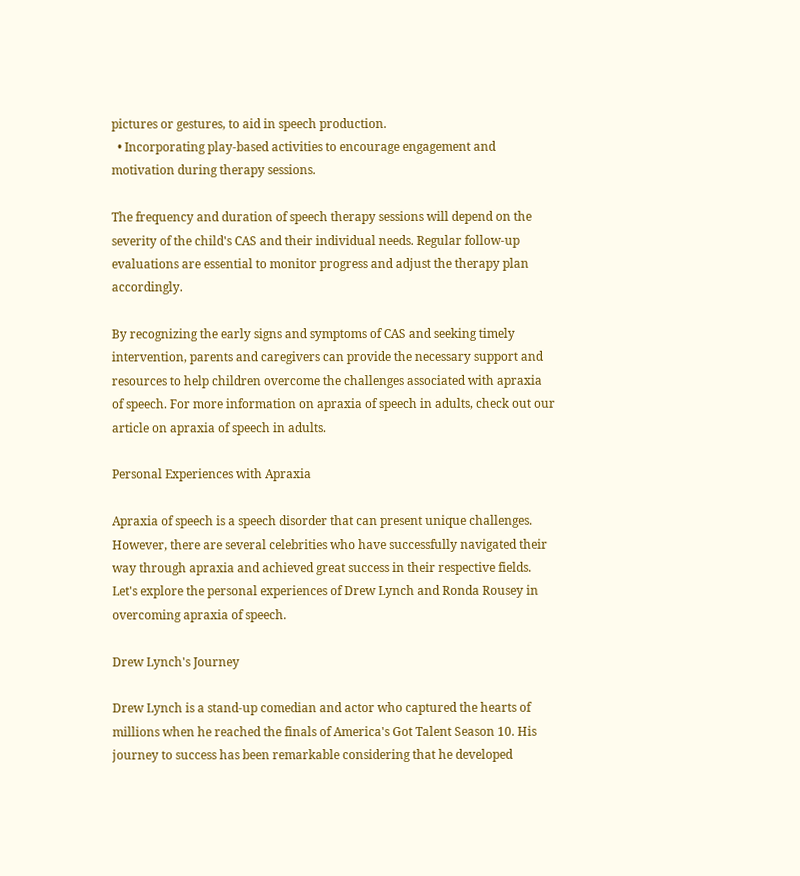pictures or gestures, to aid in speech production.
  • Incorporating play-based activities to encourage engagement and motivation during therapy sessions.

The frequency and duration of speech therapy sessions will depend on the severity of the child's CAS and their individual needs. Regular follow-up evaluations are essential to monitor progress and adjust the therapy plan accordingly.

By recognizing the early signs and symptoms of CAS and seeking timely intervention, parents and caregivers can provide the necessary support and resources to help children overcome the challenges associated with apraxia of speech. For more information on apraxia of speech in adults, check out our article on apraxia of speech in adults.

Personal Experiences with Apraxia

Apraxia of speech is a speech disorder that can present unique challenges. However, there are several celebrities who have successfully navigated their way through apraxia and achieved great success in their respective fields. Let's explore the personal experiences of Drew Lynch and Ronda Rousey in overcoming apraxia of speech.

Drew Lynch's Journey

Drew Lynch is a stand-up comedian and actor who captured the hearts of millions when he reached the finals of America's Got Talent Season 10. His journey to success has been remarkable considering that he developed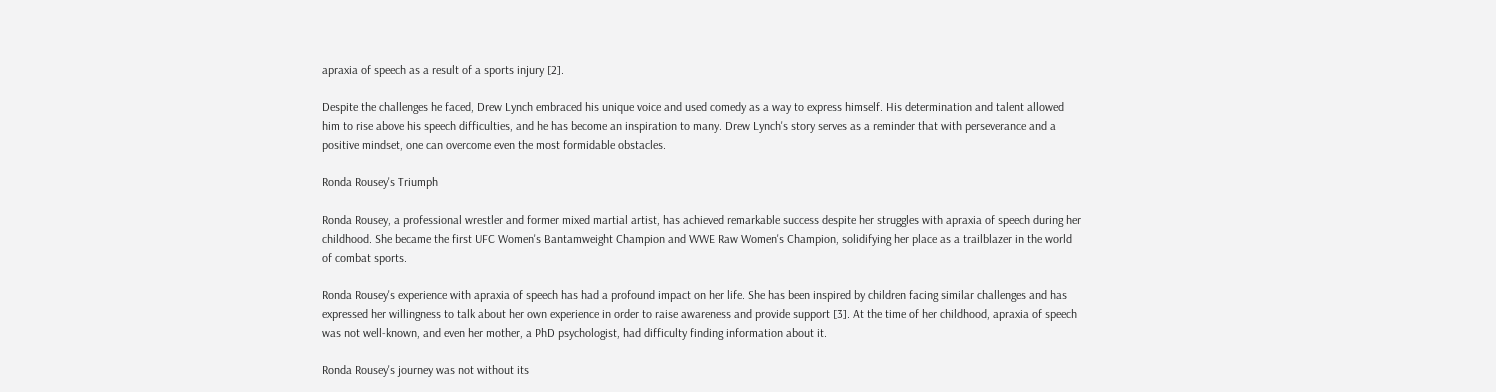apraxia of speech as a result of a sports injury [2].

Despite the challenges he faced, Drew Lynch embraced his unique voice and used comedy as a way to express himself. His determination and talent allowed him to rise above his speech difficulties, and he has become an inspiration to many. Drew Lynch's story serves as a reminder that with perseverance and a positive mindset, one can overcome even the most formidable obstacles.

Ronda Rousey's Triumph

Ronda Rousey, a professional wrestler and former mixed martial artist, has achieved remarkable success despite her struggles with apraxia of speech during her childhood. She became the first UFC Women's Bantamweight Champion and WWE Raw Women's Champion, solidifying her place as a trailblazer in the world of combat sports.

Ronda Rousey's experience with apraxia of speech has had a profound impact on her life. She has been inspired by children facing similar challenges and has expressed her willingness to talk about her own experience in order to raise awareness and provide support [3]. At the time of her childhood, apraxia of speech was not well-known, and even her mother, a PhD psychologist, had difficulty finding information about it.

Ronda Rousey's journey was not without its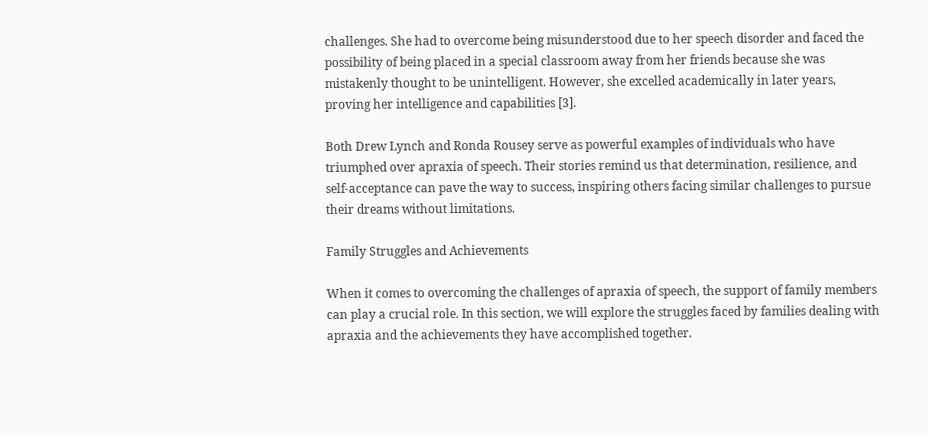challenges. She had to overcome being misunderstood due to her speech disorder and faced the possibility of being placed in a special classroom away from her friends because she was mistakenly thought to be unintelligent. However, she excelled academically in later years, proving her intelligence and capabilities [3].

Both Drew Lynch and Ronda Rousey serve as powerful examples of individuals who have triumphed over apraxia of speech. Their stories remind us that determination, resilience, and self-acceptance can pave the way to success, inspiring others facing similar challenges to pursue their dreams without limitations.

Family Struggles and Achievements

When it comes to overcoming the challenges of apraxia of speech, the support of family members can play a crucial role. In this section, we will explore the struggles faced by families dealing with apraxia and the achievements they have accomplished together.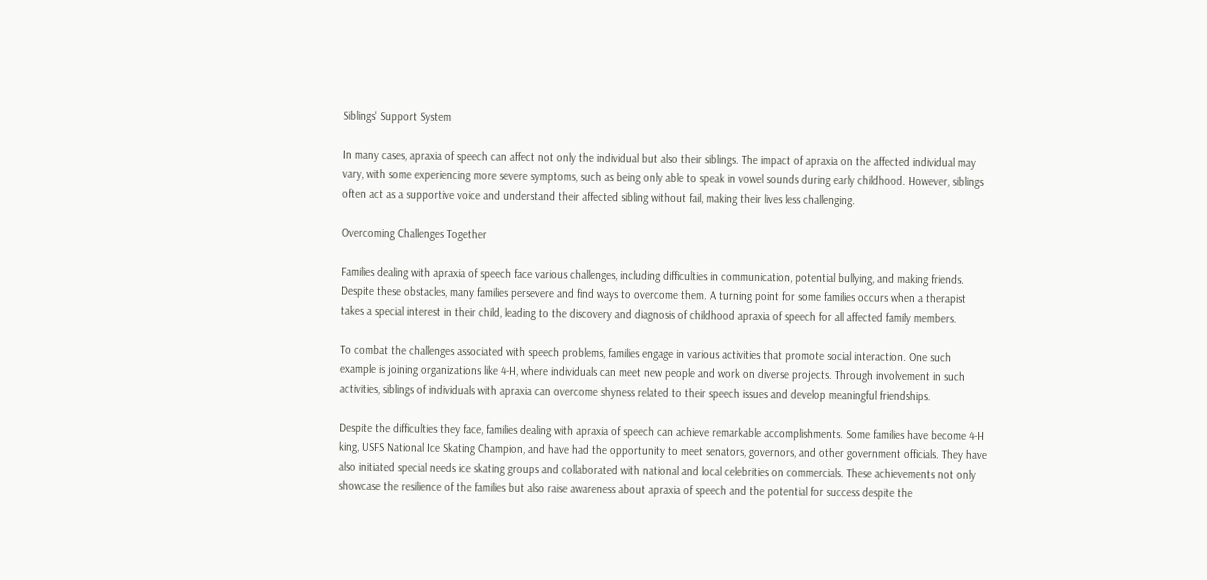Siblings' Support System

In many cases, apraxia of speech can affect not only the individual but also their siblings. The impact of apraxia on the affected individual may vary, with some experiencing more severe symptoms, such as being only able to speak in vowel sounds during early childhood. However, siblings often act as a supportive voice and understand their affected sibling without fail, making their lives less challenging.

Overcoming Challenges Together

Families dealing with apraxia of speech face various challenges, including difficulties in communication, potential bullying, and making friends. Despite these obstacles, many families persevere and find ways to overcome them. A turning point for some families occurs when a therapist takes a special interest in their child, leading to the discovery and diagnosis of childhood apraxia of speech for all affected family members.

To combat the challenges associated with speech problems, families engage in various activities that promote social interaction. One such example is joining organizations like 4-H, where individuals can meet new people and work on diverse projects. Through involvement in such activities, siblings of individuals with apraxia can overcome shyness related to their speech issues and develop meaningful friendships.

Despite the difficulties they face, families dealing with apraxia of speech can achieve remarkable accomplishments. Some families have become 4-H king, USFS National Ice Skating Champion, and have had the opportunity to meet senators, governors, and other government officials. They have also initiated special needs ice skating groups and collaborated with national and local celebrities on commercials. These achievements not only showcase the resilience of the families but also raise awareness about apraxia of speech and the potential for success despite the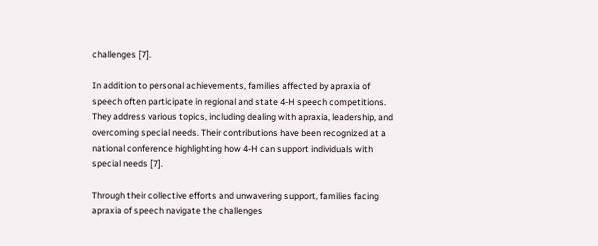challenges [7].

In addition to personal achievements, families affected by apraxia of speech often participate in regional and state 4-H speech competitions. They address various topics, including dealing with apraxia, leadership, and overcoming special needs. Their contributions have been recognized at a national conference highlighting how 4-H can support individuals with special needs [7].

Through their collective efforts and unwavering support, families facing apraxia of speech navigate the challenges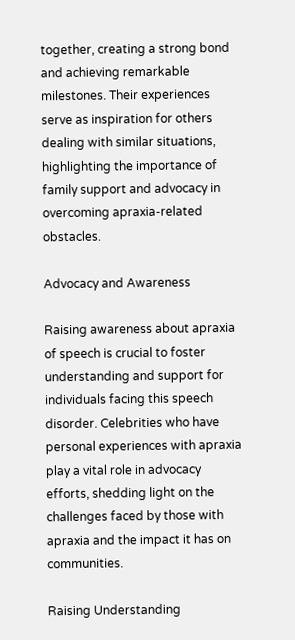together, creating a strong bond and achieving remarkable milestones. Their experiences serve as inspiration for others dealing with similar situations, highlighting the importance of family support and advocacy in overcoming apraxia-related obstacles.

Advocacy and Awareness

Raising awareness about apraxia of speech is crucial to foster understanding and support for individuals facing this speech disorder. Celebrities who have personal experiences with apraxia play a vital role in advocacy efforts, shedding light on the challenges faced by those with apraxia and the impact it has on communities.

Raising Understanding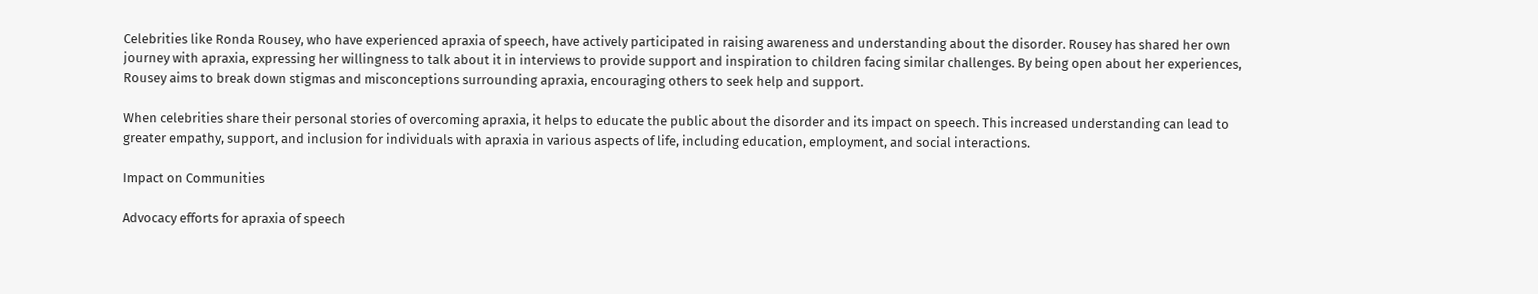Celebrities like Ronda Rousey, who have experienced apraxia of speech, have actively participated in raising awareness and understanding about the disorder. Rousey has shared her own journey with apraxia, expressing her willingness to talk about it in interviews to provide support and inspiration to children facing similar challenges. By being open about her experiences, Rousey aims to break down stigmas and misconceptions surrounding apraxia, encouraging others to seek help and support.

When celebrities share their personal stories of overcoming apraxia, it helps to educate the public about the disorder and its impact on speech. This increased understanding can lead to greater empathy, support, and inclusion for individuals with apraxia in various aspects of life, including education, employment, and social interactions.

Impact on Communities

Advocacy efforts for apraxia of speech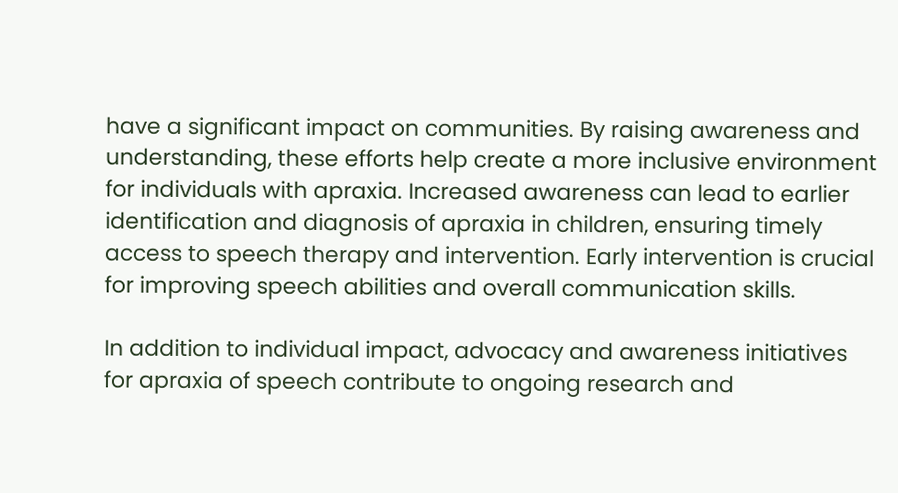have a significant impact on communities. By raising awareness and understanding, these efforts help create a more inclusive environment for individuals with apraxia. Increased awareness can lead to earlier identification and diagnosis of apraxia in children, ensuring timely access to speech therapy and intervention. Early intervention is crucial for improving speech abilities and overall communication skills.

In addition to individual impact, advocacy and awareness initiatives for apraxia of speech contribute to ongoing research and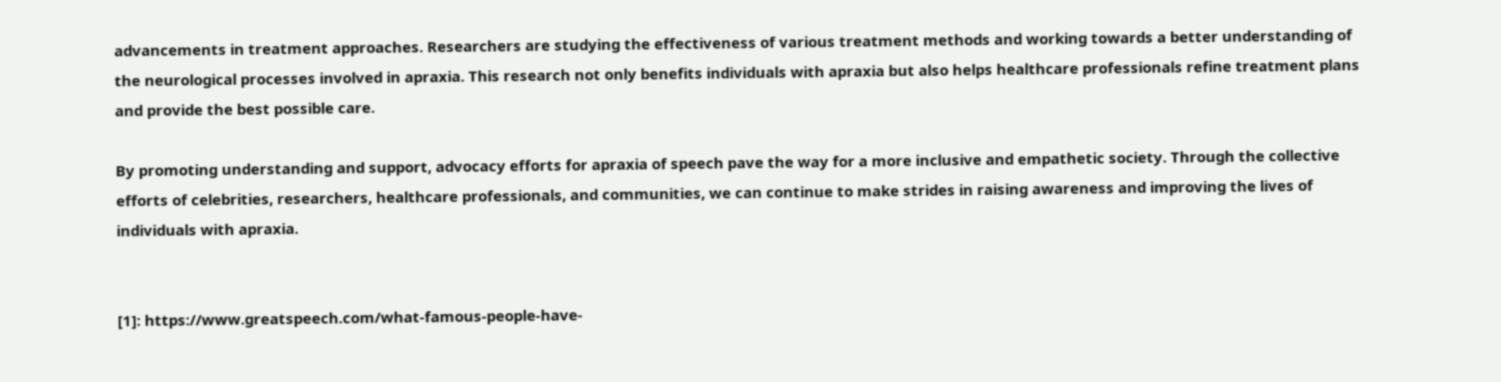advancements in treatment approaches. Researchers are studying the effectiveness of various treatment methods and working towards a better understanding of the neurological processes involved in apraxia. This research not only benefits individuals with apraxia but also helps healthcare professionals refine treatment plans and provide the best possible care.

By promoting understanding and support, advocacy efforts for apraxia of speech pave the way for a more inclusive and empathetic society. Through the collective efforts of celebrities, researchers, healthcare professionals, and communities, we can continue to make strides in raising awareness and improving the lives of individuals with apraxia.


[1]: https://www.greatspeech.com/what-famous-people-have-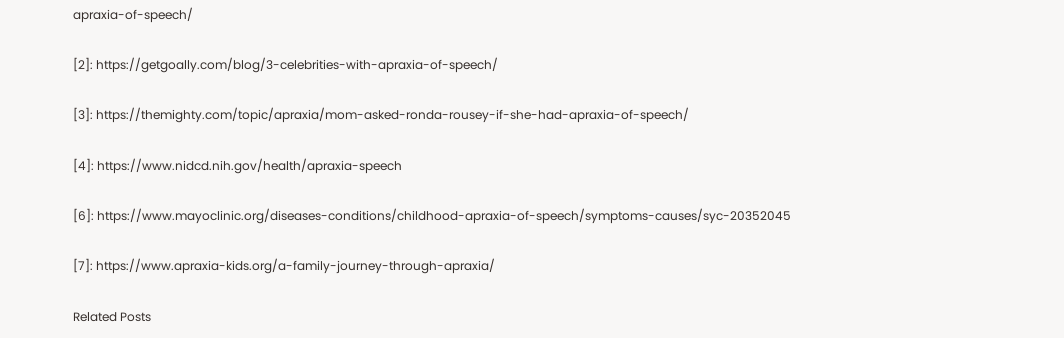apraxia-of-speech/

[2]: https://getgoally.com/blog/3-celebrities-with-apraxia-of-speech/

[3]: https://themighty.com/topic/apraxia/mom-asked-ronda-rousey-if-she-had-apraxia-of-speech/

[4]: https://www.nidcd.nih.gov/health/apraxia-speech

[6]: https://www.mayoclinic.org/diseases-conditions/childhood-apraxia-of-speech/symptoms-causes/syc-20352045

[7]: https://www.apraxia-kids.org/a-family-journey-through-apraxia/

Related Posts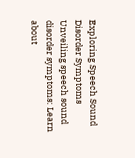Exploring Speech Sound Disorder Symptoms
Unveiling speech sound disorder symptoms: Learn about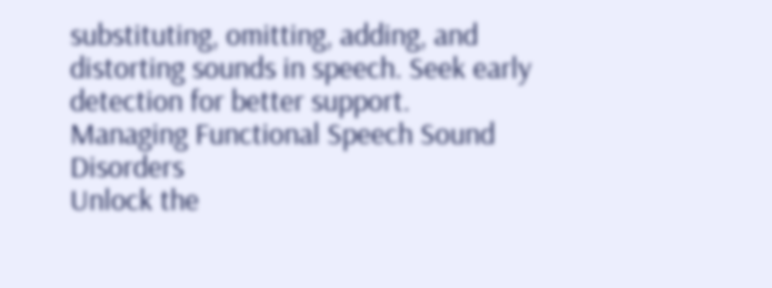substituting, omitting, adding, and distorting sounds in speech. Seek early detection for better support.
Managing Functional Speech Sound Disorders
Unlock the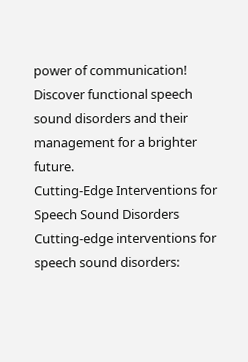power of communication! Discover functional speech sound disorders and their management for a brighter future.
Cutting-Edge Interventions for Speech Sound Disorders
Cutting-edge interventions for speech sound disorders: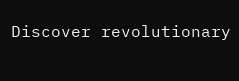Discover revolutionary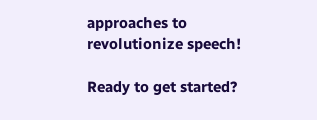approaches to revolutionize speech!

Ready to get started?